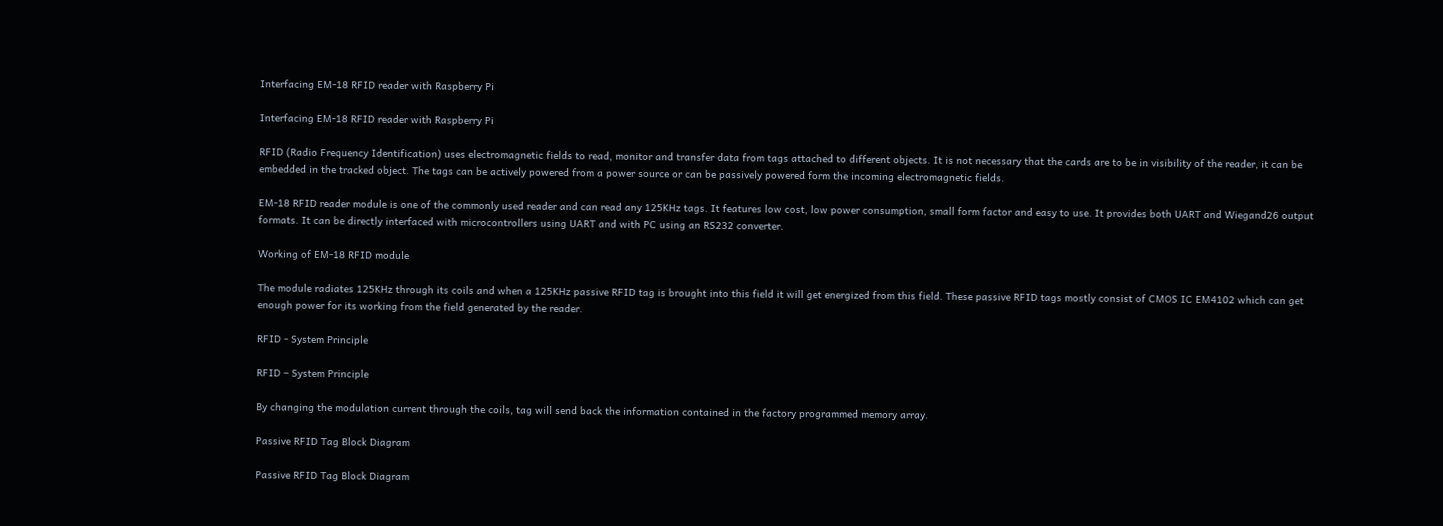Interfacing EM-18 RFID reader with Raspberry Pi

Interfacing EM-18 RFID reader with Raspberry Pi

RFID (Radio Frequency Identification) uses electromagnetic fields to read, monitor and transfer data from tags attached to different objects. It is not necessary that the cards are to be in visibility of the reader, it can be embedded in the tracked object. The tags can be actively powered from a power source or can be passively powered form the incoming electromagnetic fields.

EM-18 RFID reader module is one of the commonly used reader and can read any 125KHz tags. It features low cost, low power consumption, small form factor and easy to use. It provides both UART and Wiegand26 output formats. It can be directly interfaced with microcontrollers using UART and with PC using an RS232 converter.

Working of EM-18 RFID module

The module radiates 125KHz through its coils and when a 125KHz passive RFID tag is brought into this field it will get energized from this field. These passive RFID tags mostly consist of CMOS IC EM4102 which can get enough power for its working from the field generated by the reader.

RFID - System Principle

RFID – System Principle

By changing the modulation current through the coils, tag will send back the information contained in the factory programmed memory array.

Passive RFID Tag Block Diagram

Passive RFID Tag Block Diagram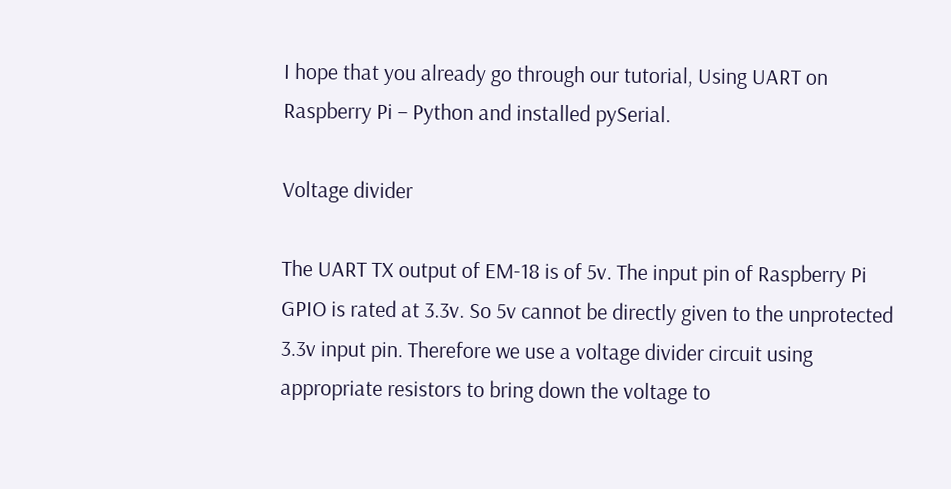I hope that you already go through our tutorial, Using UART on Raspberry Pi – Python and installed pySerial.

Voltage divider

The UART TX output of EM-18 is of 5v. The input pin of Raspberry Pi GPIO is rated at 3.3v. So 5v cannot be directly given to the unprotected 3.3v input pin. Therefore we use a voltage divider circuit using appropriate resistors to bring down the voltage to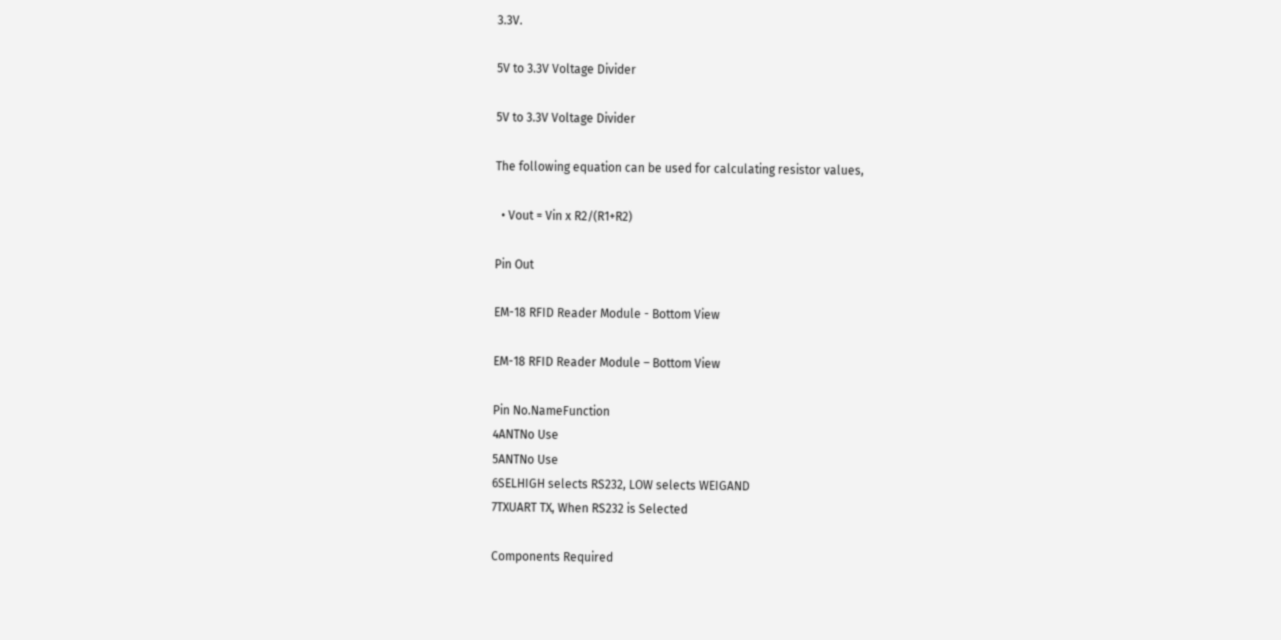3.3V.

5V to 3.3V Voltage Divider

5V to 3.3V Voltage Divider

The following equation can be used for calculating resistor values,

  • Vout = Vin x R2/(R1+R2)

Pin Out

EM-18 RFID Reader Module - Bottom View

EM-18 RFID Reader Module – Bottom View

Pin No.NameFunction
4ANTNo Use
5ANTNo Use
6SELHIGH selects RS232, LOW selects WEIGAND
7TXUART TX, When RS232 is Selected

Components Required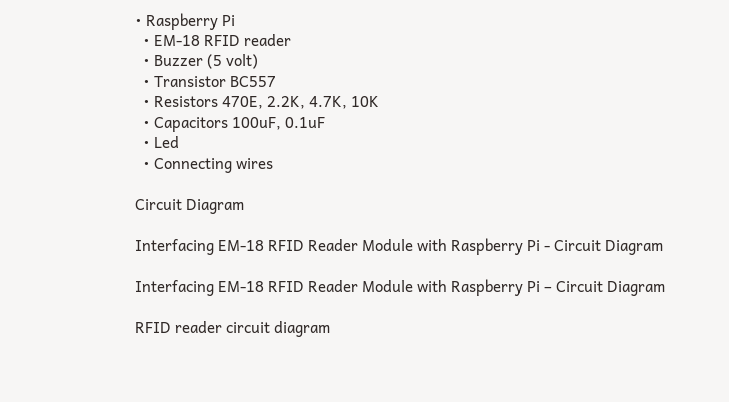• Raspberry Pi
  • EM-18 RFID reader
  • Buzzer (5 volt)
  • Transistor BC557
  • Resistors 470E, 2.2K, 4.7K, 10K
  • Capacitors 100uF, 0.1uF
  • Led
  • Connecting wires

Circuit Diagram

Interfacing EM-18 RFID Reader Module with Raspberry Pi - Circuit Diagram

Interfacing EM-18 RFID Reader Module with Raspberry Pi – Circuit Diagram

RFID reader circuit diagram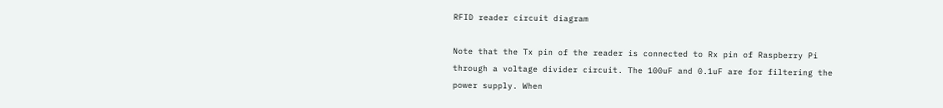RFID reader circuit diagram

Note that the Tx pin of the reader is connected to Rx pin of Raspberry Pi through a voltage divider circuit. The 100uF and 0.1uF are for filtering the power supply. When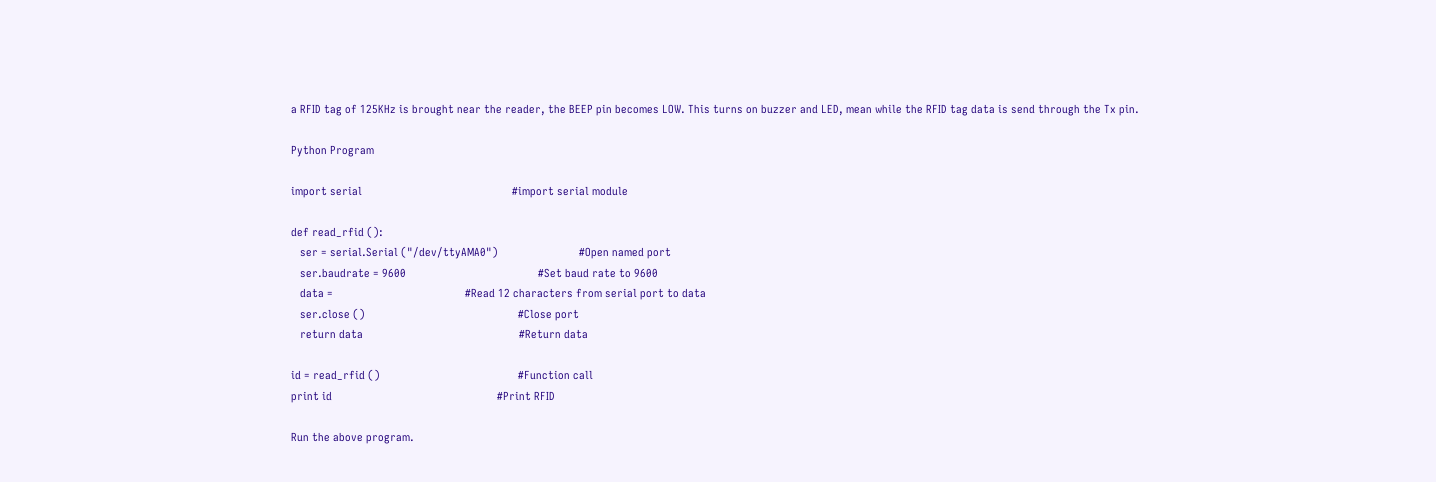a RFID tag of 125KHz is brought near the reader, the BEEP pin becomes LOW. This turns on buzzer and LED, mean while the RFID tag data is send through the Tx pin.

Python Program

import serial                                                  #import serial module

def read_rfid ():
   ser = serial.Serial ("/dev/ttyAMA0")                           #Open named port
   ser.baudrate = 9600                                            #Set baud rate to 9600
   data =                                            #Read 12 characters from serial port to data
   ser.close ()                                                   #Close port
   return data                                                    #Return data

id = read_rfid ()                                              #Function call
print id                                                       #Print RFID

Run the above program.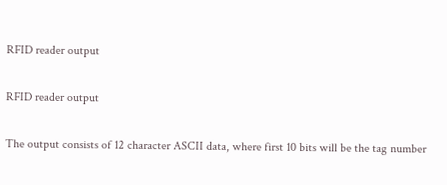RFID reader output

RFID reader output

The output consists of 12 character ASCII data, where first 10 bits will be the tag number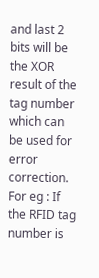and last 2 bits will be the XOR result of the tag number which can be used for error correction. For eg : If the RFID tag number is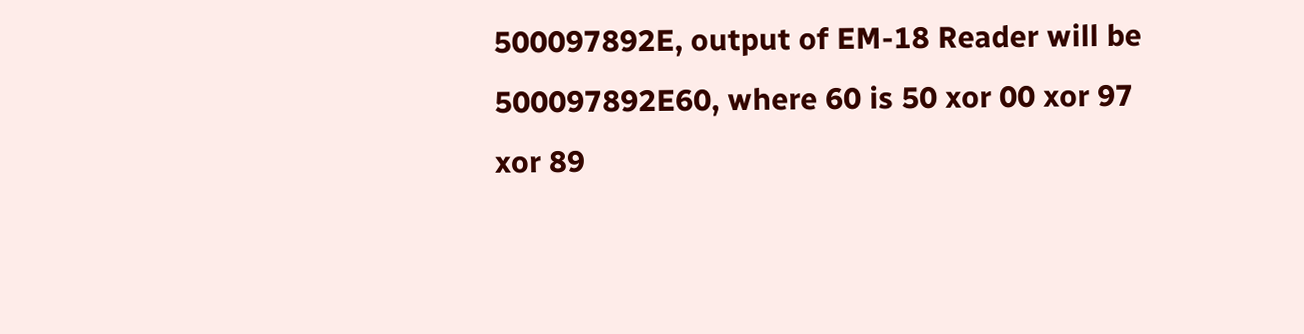500097892E, output of EM-18 Reader will be 500097892E60, where 60 is 50 xor 00 xor 97 xor 89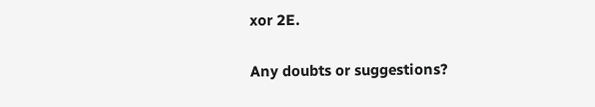xor 2E.

Any doubts or suggestions?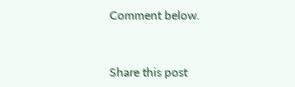Comment below.


Share this post